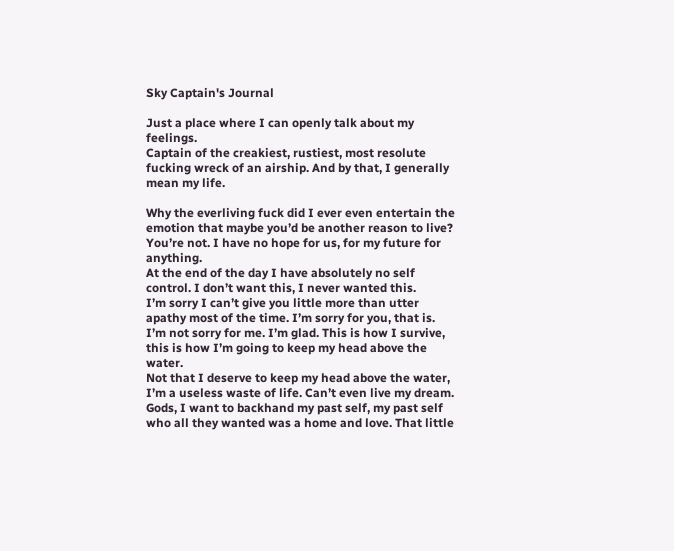Sky Captain's Journal

Just a place where I can openly talk about my feelings.
Captain of the creakiest, rustiest, most resolute fucking wreck of an airship. And by that, I generally mean my life.

Why the everliving fuck did I ever even entertain the emotion that maybe you’d be another reason to live?
You’re not. I have no hope for us, for my future for anything.
At the end of the day I have absolutely no self control. I don’t want this, I never wanted this.
I’m sorry I can’t give you little more than utter apathy most of the time. I’m sorry for you, that is. I’m not sorry for me. I’m glad. This is how I survive, this is how I’m going to keep my head above the water.
Not that I deserve to keep my head above the water, I’m a useless waste of life. Can’t even live my dream.
Gods, I want to backhand my past self, my past self who all they wanted was a home and love. That little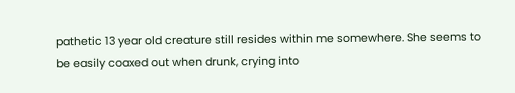pathetic 13 year old creature still resides within me somewhere. She seems to be easily coaxed out when drunk, crying into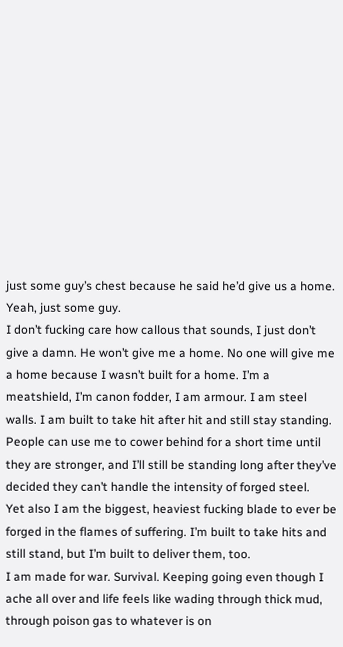just some guy’s chest because he said he’d give us a home.
Yeah, just some guy.
I don’t fucking care how callous that sounds, I just don’t give a damn. He won’t give me a home. No one will give me a home because I wasn’t built for a home. I’m a meatshield, I’m canon fodder, I am armour. I am steel walls. I am built to take hit after hit and still stay standing. People can use me to cower behind for a short time until they are stronger, and I’ll still be standing long after they’ve decided they can’t handle the intensity of forged steel.
Yet also I am the biggest, heaviest fucking blade to ever be forged in the flames of suffering. I’m built to take hits and still stand, but I’m built to deliver them, too.
I am made for war. Survival. Keeping going even though I ache all over and life feels like wading through thick mud, through poison gas to whatever is on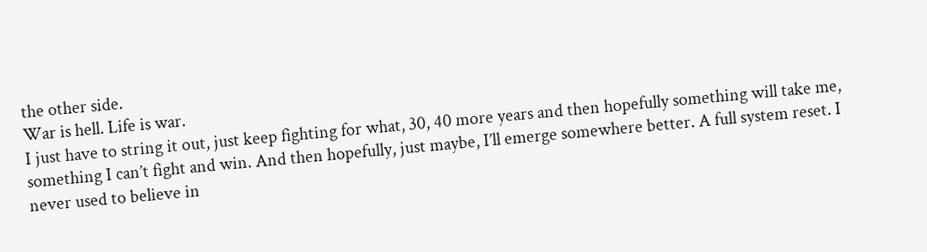the other side.
War is hell. Life is war.
I just have to string it out, just keep fighting for what, 30, 40 more years and then hopefully something will take me, something I can’t fight and win. And then hopefully, just maybe, I’ll emerge somewhere better. A full system reset. I never used to believe in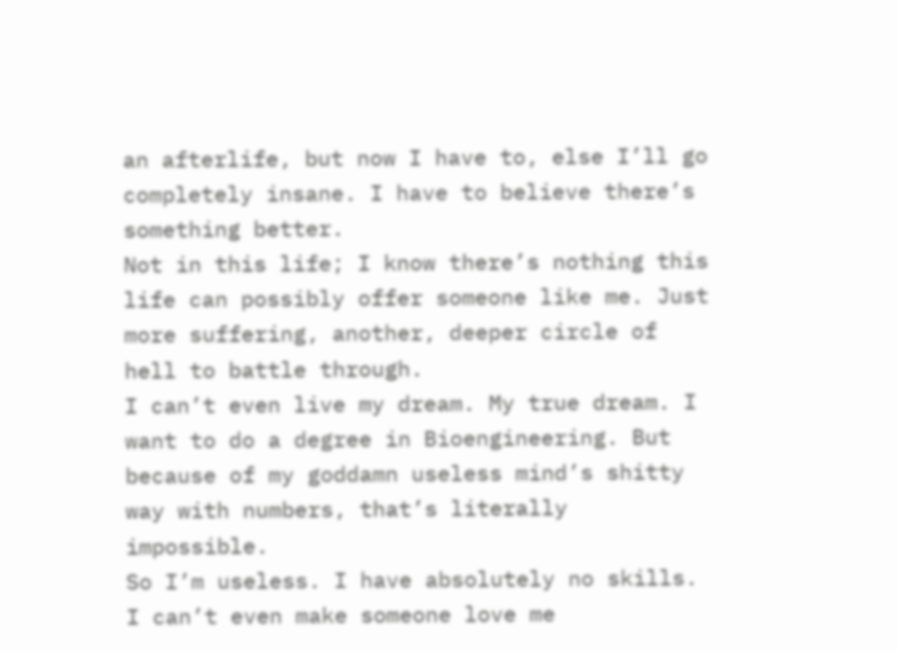an afterlife, but now I have to, else I’ll go completely insane. I have to believe there’s something better.
Not in this life; I know there’s nothing this life can possibly offer someone like me. Just more suffering, another, deeper circle of hell to battle through.
I can’t even live my dream. My true dream. I want to do a degree in Bioengineering. But because of my goddamn useless mind’s shitty way with numbers, that’s literally impossible.
So I’m useless. I have absolutely no skills. I can’t even make someone love me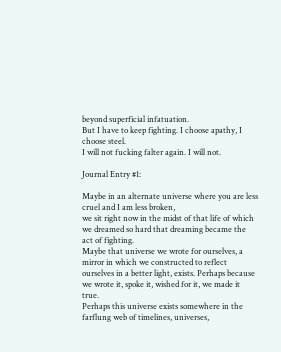beyond superficial infatuation.
But I have to keep fighting. I choose apathy, I choose steel.
I will not fucking falter again. I will not.

Journal Entry #1:

Maybe in an alternate universe where you are less cruel and I am less broken,
we sit right now in the midst of that life of which we dreamed so hard that dreaming became the act of fighting.
Maybe that universe we wrote for ourselves, a mirror in which we constructed to reflect ourselves in a better light, exists. Perhaps because we wrote it, spoke it, wished for it, we made it true.
Perhaps this universe exists somewhere in the farflung web of timelines, universes,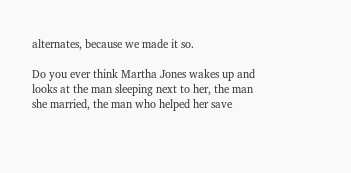alternates, because we made it so.

Do you ever think Martha Jones wakes up and looks at the man sleeping next to her, the man she married, the man who helped her save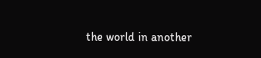the world in another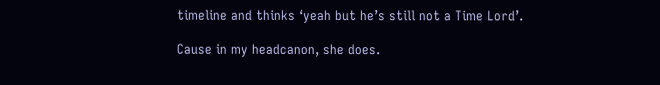timeline and thinks ‘yeah but he’s still not a Time Lord’.

Cause in my headcanon, she does.